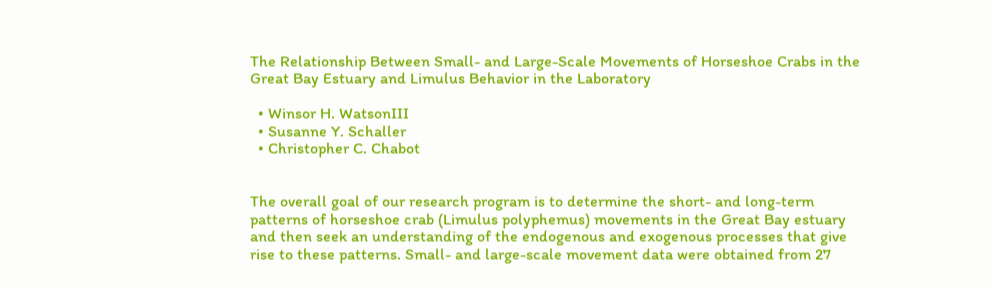The Relationship Between Small- and Large-Scale Movements of Horseshoe Crabs in the Great Bay Estuary and Limulus Behavior in the Laboratory

  • Winsor H. WatsonIII
  • Susanne Y. Schaller
  • Christopher C. Chabot


The overall goal of our research program is to determine the short- and long-term patterns of horseshoe crab (Limulus polyphemus) movements in the Great Bay estuary and then seek an understanding of the endogenous and exogenous processes that give rise to these patterns. Small- and large-scale movement data were obtained from 27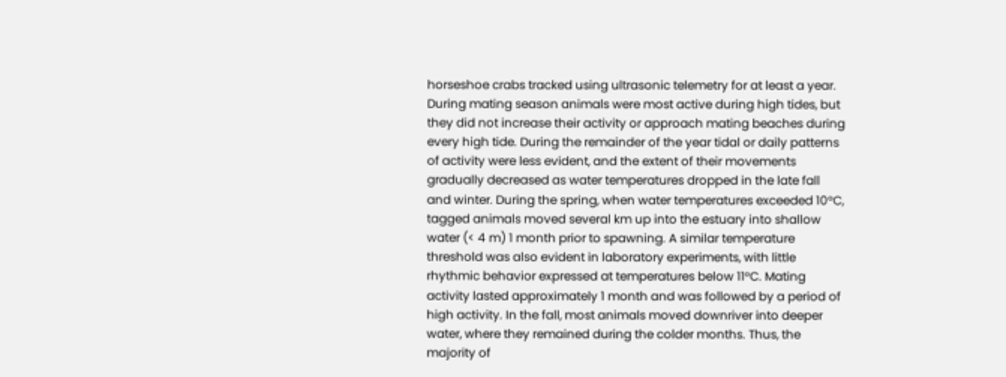horseshoe crabs tracked using ultrasonic telemetry for at least a year. During mating season animals were most active during high tides, but they did not increase their activity or approach mating beaches during every high tide. During the remainder of the year tidal or daily patterns of activity were less evident, and the extent of their movements gradually decreased as water temperatures dropped in the late fall and winter. During the spring, when water temperatures exceeded 10°C, tagged animals moved several km up into the estuary into shallow water (< 4 m) 1 month prior to spawning. A similar temperature threshold was also evident in laboratory experiments, with little rhythmic behavior expressed at temperatures below 11°C. Mating activity lasted approximately 1 month and was followed by a period of high activity. In the fall, most animals moved downriver into deeper water, where they remained during the colder months. Thus, the majority of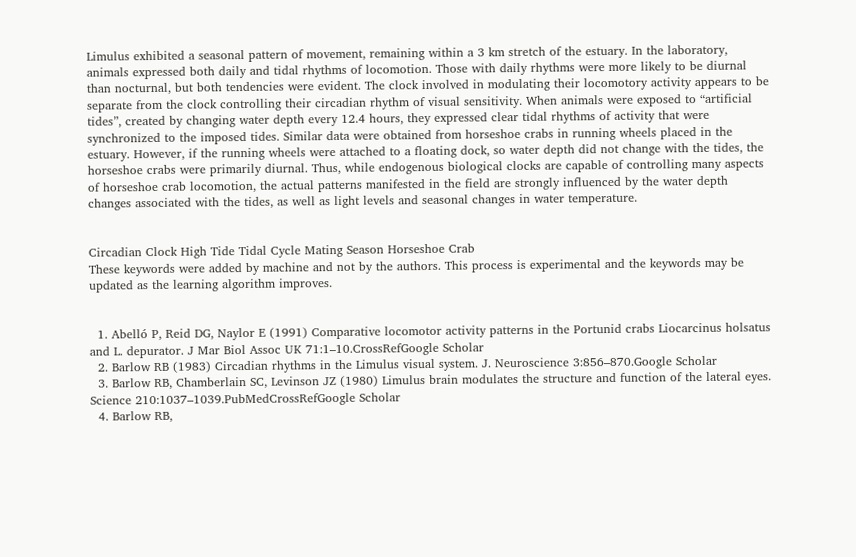Limulus exhibited a seasonal pattern of movement, remaining within a 3 km stretch of the estuary. In the laboratory, animals expressed both daily and tidal rhythms of locomotion. Those with daily rhythms were more likely to be diurnal than nocturnal, but both tendencies were evident. The clock involved in modulating their locomotory activity appears to be separate from the clock controlling their circadian rhythm of visual sensitivity. When animals were exposed to “artificial tides”, created by changing water depth every 12.4 hours, they expressed clear tidal rhythms of activity that were synchronized to the imposed tides. Similar data were obtained from horseshoe crabs in running wheels placed in the estuary. However, if the running wheels were attached to a floating dock, so water depth did not change with the tides, the horseshoe crabs were primarily diurnal. Thus, while endogenous biological clocks are capable of controlling many aspects of horseshoe crab locomotion, the actual patterns manifested in the field are strongly influenced by the water depth changes associated with the tides, as well as light levels and seasonal changes in water temperature.


Circadian Clock High Tide Tidal Cycle Mating Season Horseshoe Crab
These keywords were added by machine and not by the authors. This process is experimental and the keywords may be updated as the learning algorithm improves.


  1. Abelló P, Reid DG, Naylor E (1991) Comparative locomotor activity patterns in the Portunid crabs Liocarcinus holsatus and L. depurator. J Mar Biol Assoc UK 71:1–10.CrossRefGoogle Scholar
  2. Barlow RB (1983) Circadian rhythms in the Limulus visual system. J. Neuroscience 3:856–870.Google Scholar
  3. Barlow RB, Chamberlain SC, Levinson JZ (1980) Limulus brain modulates the structure and function of the lateral eyes. Science 210:1037–1039.PubMedCrossRefGoogle Scholar
  4. Barlow RB,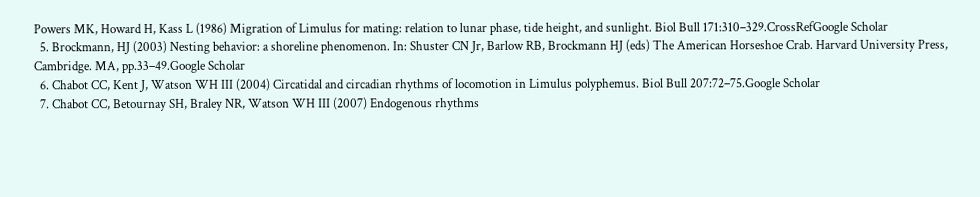Powers MK, Howard H, Kass L (1986) Migration of Limulus for mating: relation to lunar phase, tide height, and sunlight. Biol Bull 171:310–329.CrossRefGoogle Scholar
  5. Brockmann, HJ (2003) Nesting behavior: a shoreline phenomenon. In: Shuster CN Jr, Barlow RB, Brockmann HJ (eds) The American Horseshoe Crab. Harvard University Press, Cambridge. MA, pp.33–49.Google Scholar
  6. Chabot CC, Kent J, Watson WH III (2004) Circatidal and circadian rhythms of locomotion in Limulus polyphemus. Biol Bull 207:72–75.Google Scholar
  7. Chabot CC, Betournay SH, Braley NR, Watson WH III (2007) Endogenous rhythms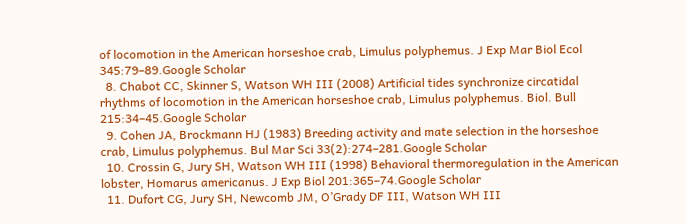of locomotion in the American horseshoe crab, Limulus polyphemus. J Exp Mar Biol Ecol 345:79–89.Google Scholar
  8. Chabot CC, Skinner S, Watson WH III (2008) Artificial tides synchronize circatidal rhythms of locomotion in the American horseshoe crab, Limulus polyphemus. Biol. Bull 215:34–45.Google Scholar
  9. Cohen JA, Brockmann HJ (1983) Breeding activity and mate selection in the horseshoe crab, Limulus polyphemus. Bul Mar Sci 33(2):274–281.Google Scholar
  10. Crossin G, Jury SH, Watson WH III (1998) Behavioral thermoregulation in the American lobster, Homarus americanus. J Exp Biol 201:365–74.Google Scholar
  11. Dufort CG, Jury SH, Newcomb JM, O’Grady DF III, Watson WH III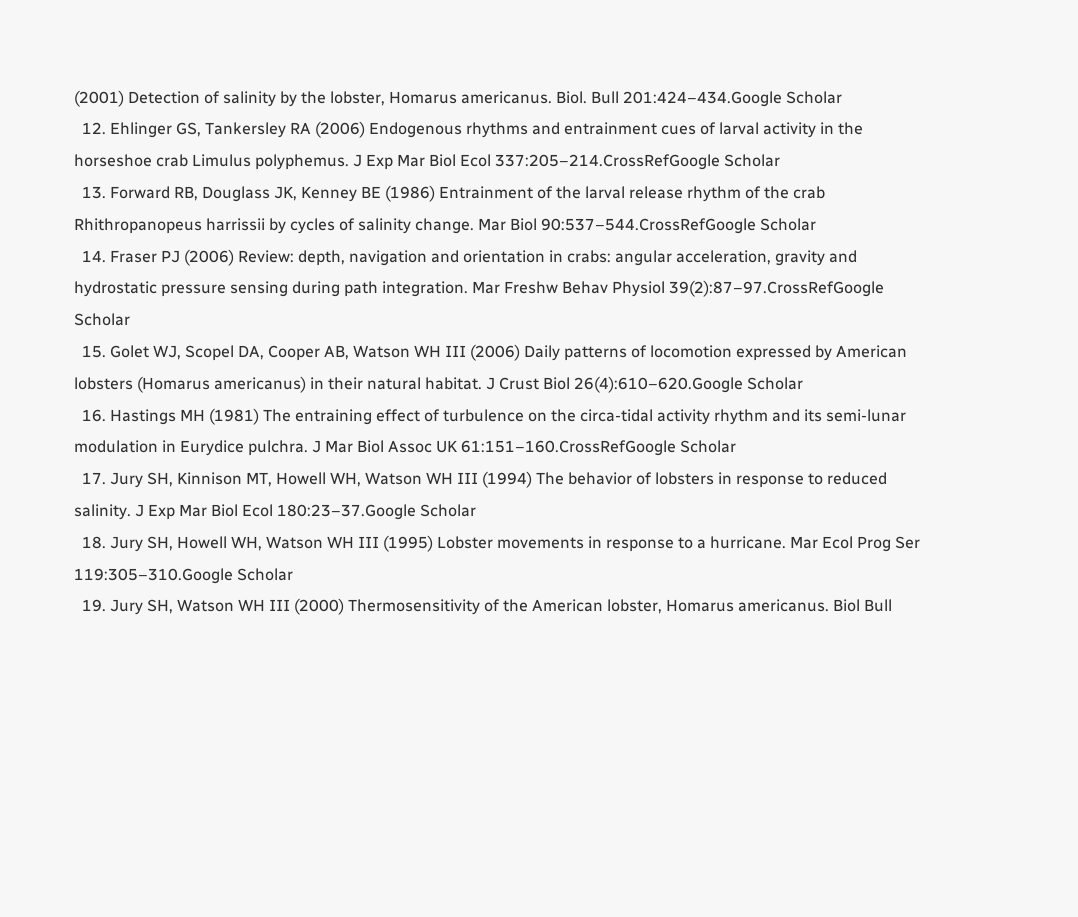(2001) Detection of salinity by the lobster, Homarus americanus. Biol. Bull 201:424–434.Google Scholar
  12. Ehlinger GS, Tankersley RA (2006) Endogenous rhythms and entrainment cues of larval activity in the horseshoe crab Limulus polyphemus. J Exp Mar Biol Ecol 337:205–214.CrossRefGoogle Scholar
  13. Forward RB, Douglass JK, Kenney BE (1986) Entrainment of the larval release rhythm of the crab Rhithropanopeus harrissii by cycles of salinity change. Mar Biol 90:537–544.CrossRefGoogle Scholar
  14. Fraser PJ (2006) Review: depth, navigation and orientation in crabs: angular acceleration, gravity and hydrostatic pressure sensing during path integration. Mar Freshw Behav Physiol 39(2):87–97.CrossRefGoogle Scholar
  15. Golet WJ, Scopel DA, Cooper AB, Watson WH III (2006) Daily patterns of locomotion expressed by American lobsters (Homarus americanus) in their natural habitat. J Crust Biol 26(4):610–620.Google Scholar
  16. Hastings MH (1981) The entraining effect of turbulence on the circa-tidal activity rhythm and its semi-lunar modulation in Eurydice pulchra. J Mar Biol Assoc UK 61:151–160.CrossRefGoogle Scholar
  17. Jury SH, Kinnison MT, Howell WH, Watson WH III (1994) The behavior of lobsters in response to reduced salinity. J Exp Mar Biol Ecol 180:23–37.Google Scholar
  18. Jury SH, Howell WH, Watson WH III (1995) Lobster movements in response to a hurricane. Mar Ecol Prog Ser 119:305–310.Google Scholar
  19. Jury SH, Watson WH III (2000) Thermosensitivity of the American lobster, Homarus americanus. Biol Bull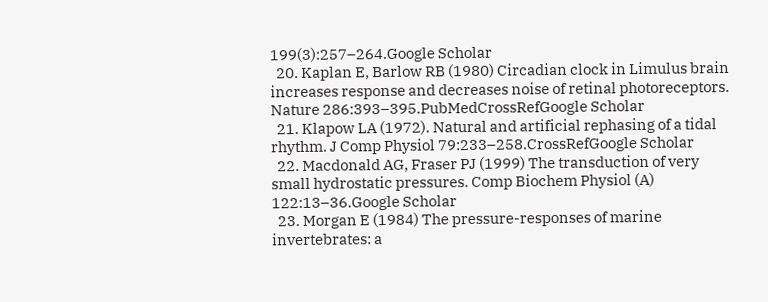199(3):257–264.Google Scholar
  20. Kaplan E, Barlow RB (1980) Circadian clock in Limulus brain increases response and decreases noise of retinal photoreceptors. Nature 286:393–395.PubMedCrossRefGoogle Scholar
  21. Klapow LA (1972). Natural and artificial rephasing of a tidal rhythm. J Comp Physiol 79:233–258.CrossRefGoogle Scholar
  22. Macdonald AG, Fraser PJ (1999) The transduction of very small hydrostatic pressures. Comp Biochem Physiol (A) 122:13–36.Google Scholar
  23. Morgan E (1984) The pressure-responses of marine invertebrates: a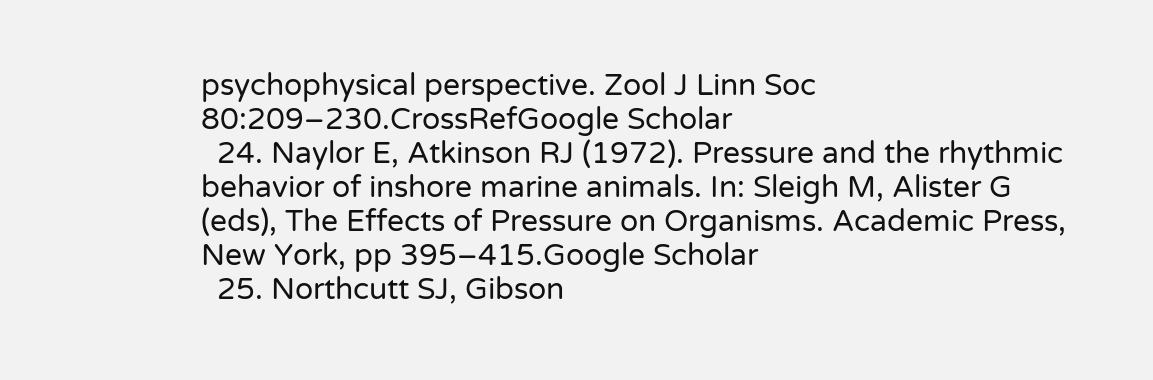psychophysical perspective. Zool J Linn Soc 80:209–230.CrossRefGoogle Scholar
  24. Naylor E, Atkinson RJ (1972). Pressure and the rhythmic behavior of inshore marine animals. In: Sleigh M, Alister G (eds), The Effects of Pressure on Organisms. Academic Press, New York, pp 395–415.Google Scholar
  25. Northcutt SJ, Gibson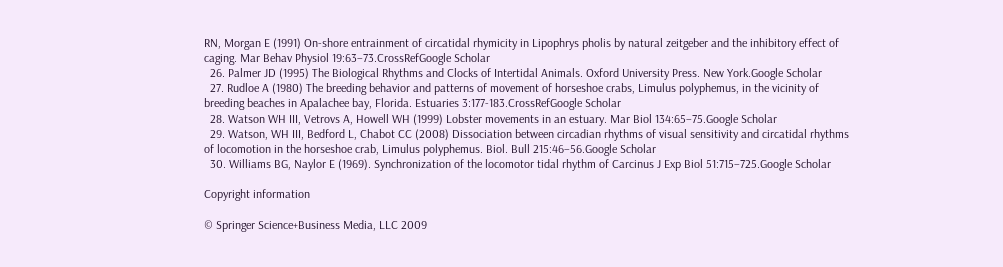RN, Morgan E (1991) On-shore entrainment of circatidal rhymicity in Lipophrys pholis by natural zeitgeber and the inhibitory effect of caging. Mar Behav Physiol 19:63–73.CrossRefGoogle Scholar
  26. Palmer JD (1995) The Biological Rhythms and Clocks of Intertidal Animals. Oxford University Press. New York.Google Scholar
  27. Rudloe A (1980) The breeding behavior and patterns of movement of horseshoe crabs, Limulus polyphemus, in the vicinity of breeding beaches in Apalachee bay, Florida. Estuaries 3:177-183.CrossRefGoogle Scholar
  28. Watson WH III, Vetrovs A, Howell WH (1999) Lobster movements in an estuary. Mar Biol 134:65–75.Google Scholar
  29. Watson, WH III, Bedford L, Chabot CC (2008) Dissociation between circadian rhythms of visual sensitivity and circatidal rhythms of locomotion in the horseshoe crab, Limulus polyphemus. Biol. Bull 215:46–56.Google Scholar
  30. Williams BG, Naylor E (1969). Synchronization of the locomotor tidal rhythm of Carcinus J Exp Biol 51:715–725.Google Scholar

Copyright information

© Springer Science+Business Media, LLC 2009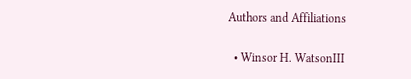Authors and Affiliations

  • Winsor H. WatsonIII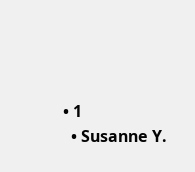• 1
  • Susanne Y.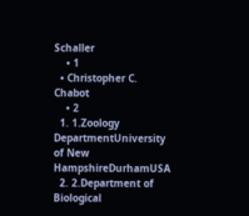Schaller
    • 1
  • Christopher C. Chabot
    • 2
  1. 1.Zoology DepartmentUniversity of New HampshireDurhamUSA
  2. 2.Department of Biological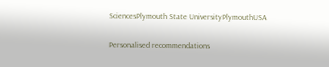SciencesPlymouth State UniversityPlymouthUSA

Personalised recommendations